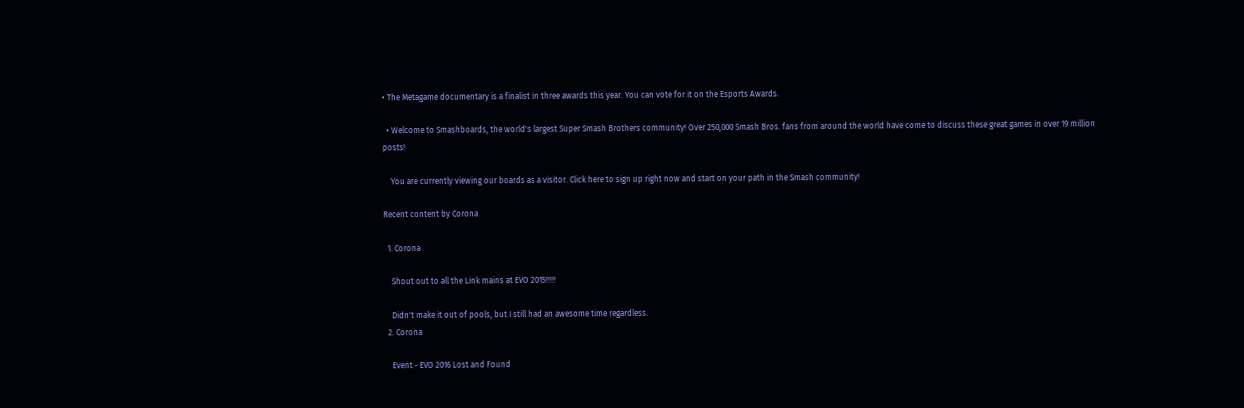• The Metagame documentary is a finalist in three awards this year. You can vote for it on the Esports Awards.

  • Welcome to Smashboards, the world's largest Super Smash Brothers community! Over 250,000 Smash Bros. fans from around the world have come to discuss these great games in over 19 million posts!

    You are currently viewing our boards as a visitor. Click here to sign up right now and start on your path in the Smash community!

Recent content by Corona

  1. Corona

    Shout out to all the Link mains at EVO 2015!!!!!

    Didn't make it out of pools, but I still had an awesome time regardless.
  2. Corona

    Event - EVO 2016 Lost and Found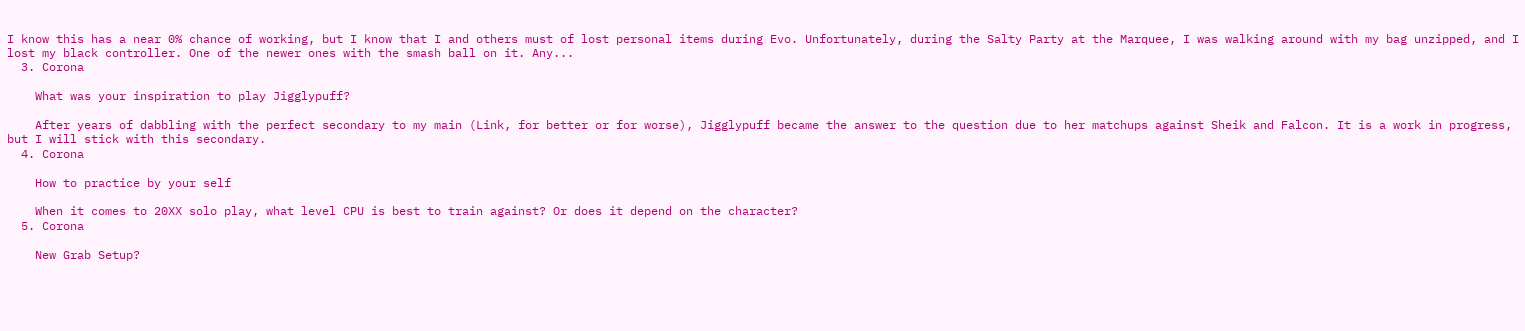I know this has a near 0% chance of working, but I know that I and others must of lost personal items during Evo. Unfortunately, during the Salty Party at the Marquee, I was walking around with my bag unzipped, and I lost my black controller. One of the newer ones with the smash ball on it. Any...
  3. Corona

    What was your inspiration to play Jigglypuff?

    After years of dabbling with the perfect secondary to my main (Link, for better or for worse), Jigglypuff became the answer to the question due to her matchups against Sheik and Falcon. It is a work in progress, but I will stick with this secondary.
  4. Corona

    How to practice by your self

    When it comes to 20XX solo play, what level CPU is best to train against? Or does it depend on the character?
  5. Corona

    New Grab Setup?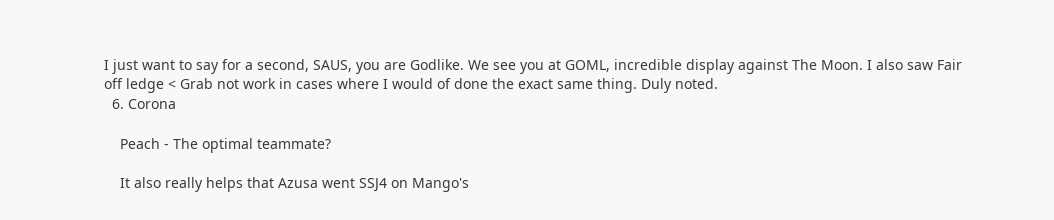I just want to say for a second, SAUS, you are Godlike. We see you at GOML, incredible display against The Moon. I also saw Fair off ledge < Grab not work in cases where I would of done the exact same thing. Duly noted.
  6. Corona

    Peach - The optimal teammate?

    It also really helps that Azusa went SSJ4 on Mango's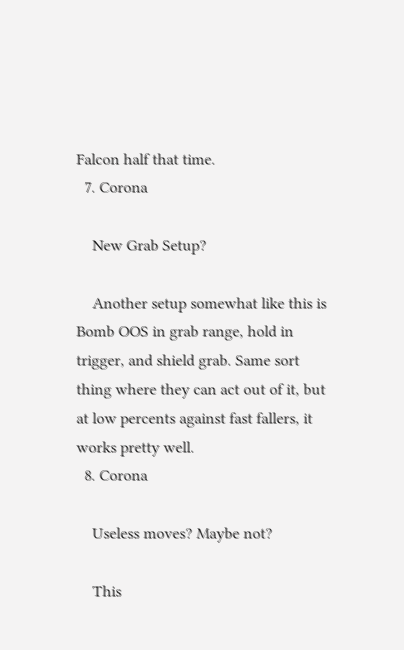Falcon half that time.
  7. Corona

    New Grab Setup?

    Another setup somewhat like this is Bomb OOS in grab range, hold in trigger, and shield grab. Same sort thing where they can act out of it, but at low percents against fast fallers, it works pretty well.
  8. Corona

    Useless moves? Maybe not?

    This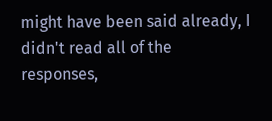might have been said already, I didn't read all of the responses,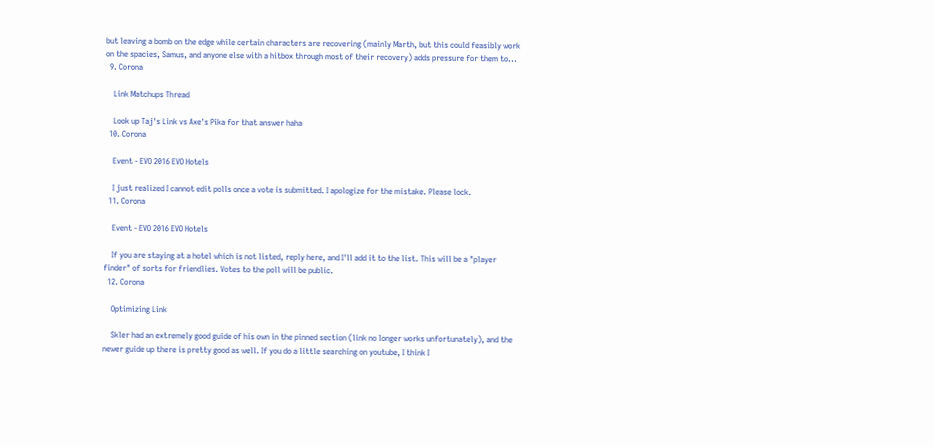but leaving a bomb on the edge while certain characters are recovering (mainly Marth, but this could feasibly work on the spacies, Samus, and anyone else with a hitbox through most of their recovery) adds pressure for them to...
  9. Corona

    Link Matchups Thread

    Look up Taj's Link vs Axe's Pika for that answer haha
  10. Corona

    Event - EVO 2016 EVO Hotels

    I just realized I cannot edit polls once a vote is submitted. I apologize for the mistake. Please lock.
  11. Corona

    Event - EVO 2016 EVO Hotels

    If you are staying at a hotel which is not listed, reply here, and I'll add it to the list. This will be a "player finder" of sorts for friendlies. Votes to the poll will be public.
  12. Corona

    Optimizing Link

    Skler had an extremely good guide of his own in the pinned section (link no longer works unfortunately), and the newer guide up there is pretty good as well. If you do a little searching on youtube, I think I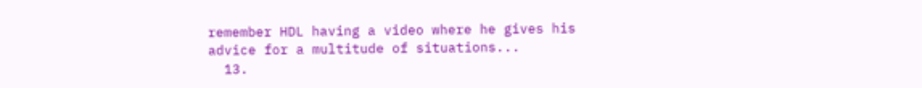remember HDL having a video where he gives his advice for a multitude of situations...
  13.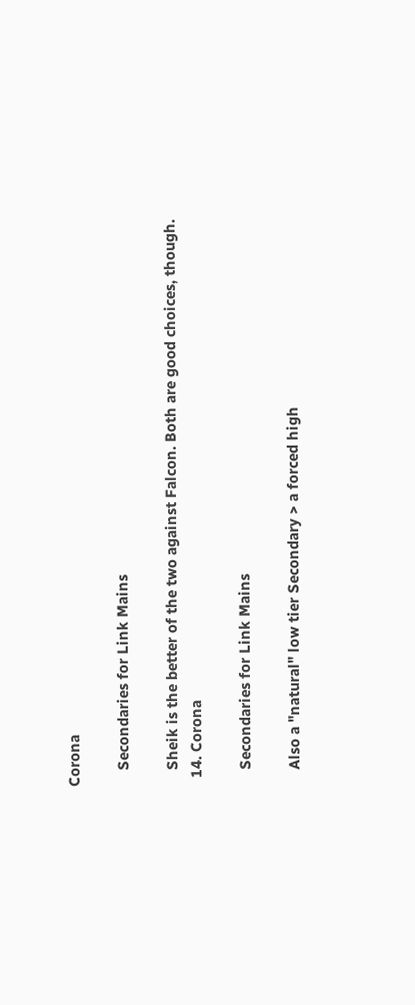Corona

    Secondaries for Link Mains

    Sheik is the better of the two against Falcon. Both are good choices, though.
  14. Corona

    Secondaries for Link Mains

    Also a "natural" low tier Secondary > a forced high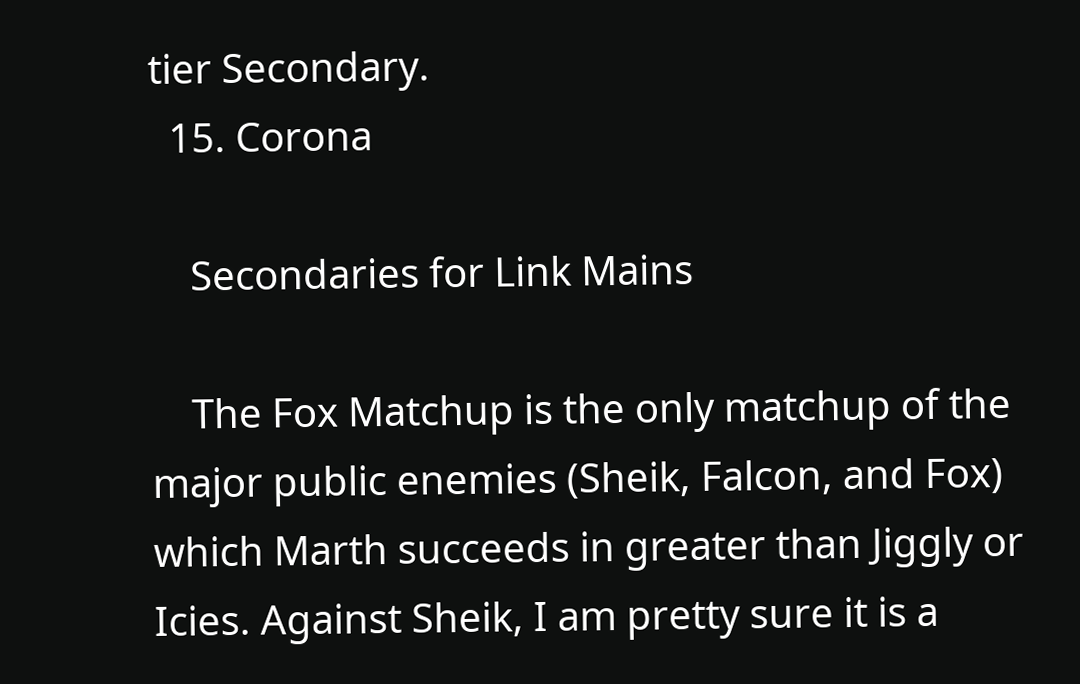tier Secondary.
  15. Corona

    Secondaries for Link Mains

    The Fox Matchup is the only matchup of the major public enemies (Sheik, Falcon, and Fox) which Marth succeeds in greater than Jiggly or Icies. Against Sheik, I am pretty sure it is a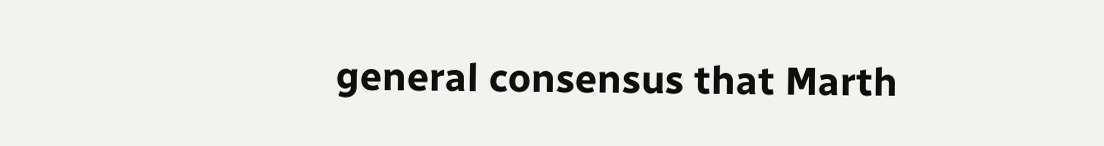general consensus that Marth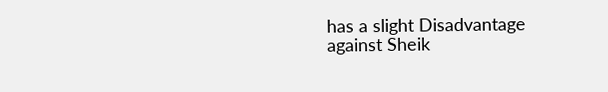has a slight Disadvantage against Sheik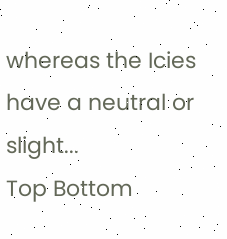whereas the Icies have a neutral or slight...
Top Bottom